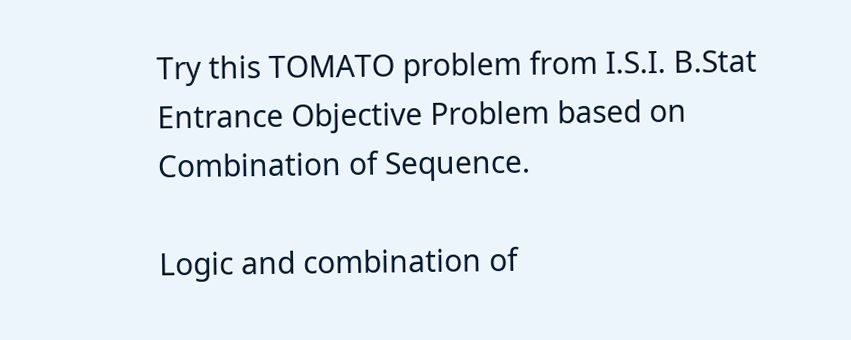Try this TOMATO problem from I.S.I. B.Stat Entrance Objective Problem based on Combination of Sequence.

Logic and combination of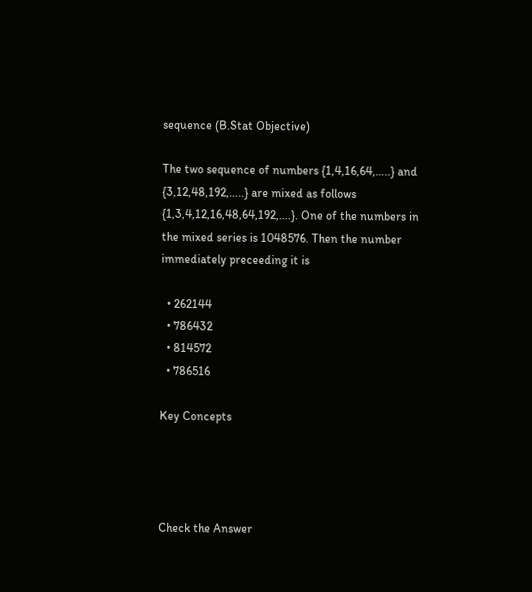sequence (B.Stat Objective)

The two sequence of numbers {1,4,16,64,…..} and {3,12,48,192,…..} are mixed as follows {1,3,4,12,16,48,64,192,….}. One of the numbers in the mixed series is 1048576. Then the number immediately preceeding it is

  • 262144
  • 786432
  • 814572
  • 786516

Key Concepts




Check the Answer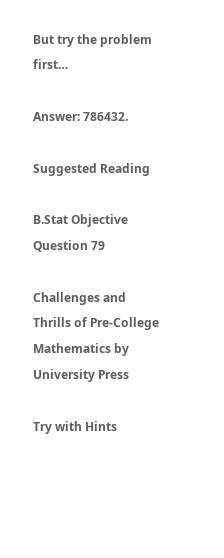But try the problem first…

Answer: 786432.

Suggested Reading

B.Stat Objective Question 79

Challenges and Thrills of Pre-College Mathematics by University Press

Try with Hints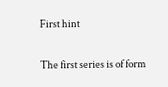First hint

The first series is of form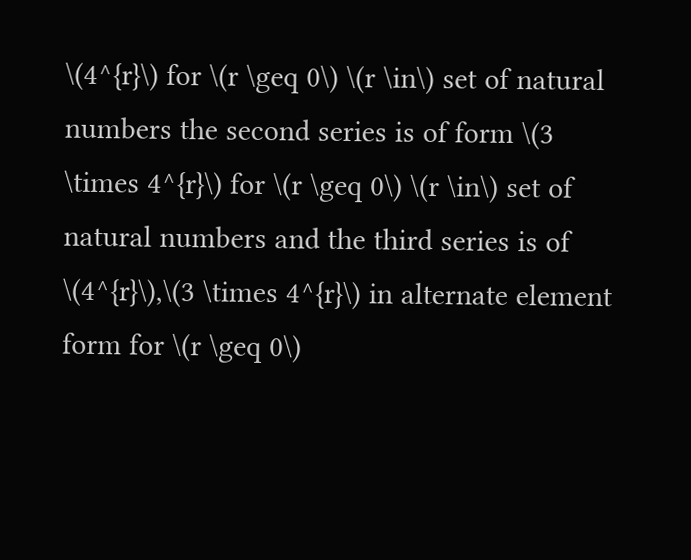\(4^{r}\) for \(r \geq 0\) \(r \in\) set of natural numbers the second series is of form \(3 \times 4^{r}\) for \(r \geq 0\) \(r \in\) set of natural numbers and the third series is of \(4^{r}\),\(3 \times 4^{r}\) in alternate element form for \(r \geq 0\)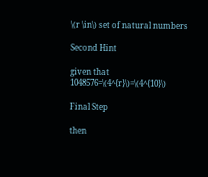\(r \in\) set of natural numbers

Second Hint

given that 1048576=\(4^{r}\)=\(4^{10}\)

Final Step

then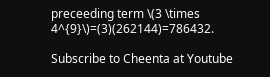preceeding term \(3 \times 4^{9}\)=(3)(262144)=786432.

Subscribe to Cheenta at Youtube